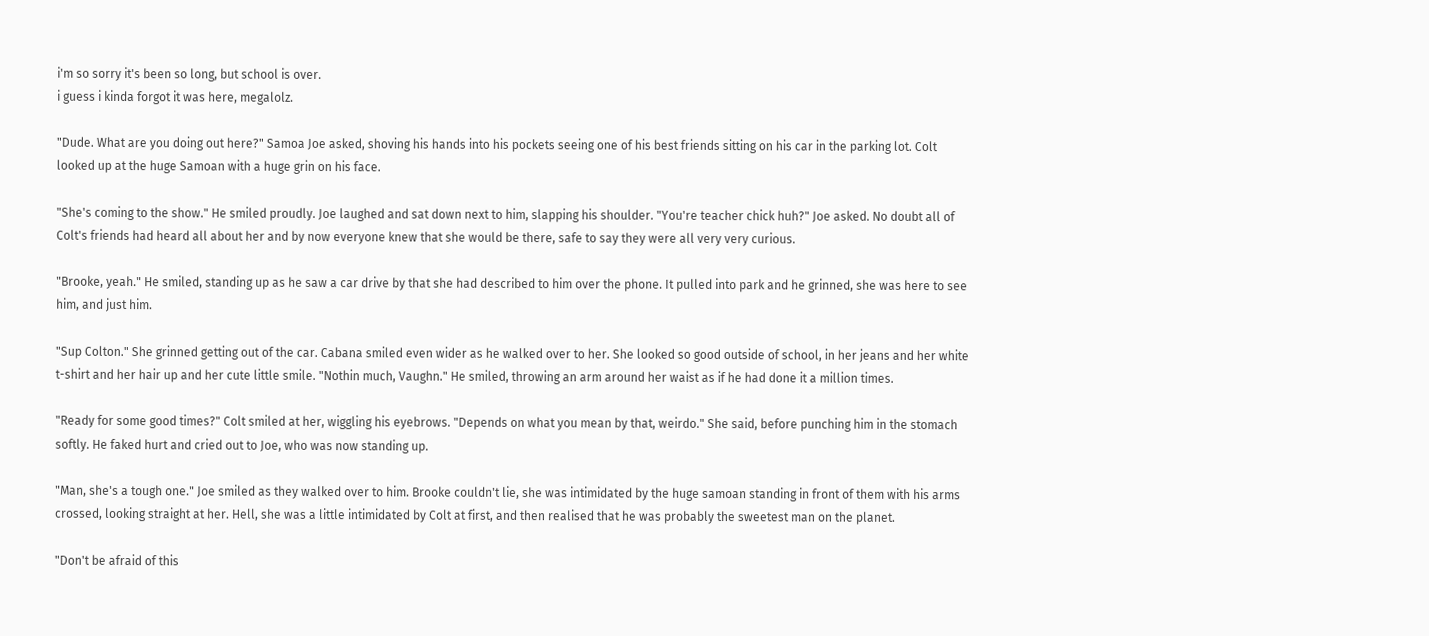i'm so sorry it's been so long, but school is over.
i guess i kinda forgot it was here, megalolz.

"Dude. What are you doing out here?" Samoa Joe asked, shoving his hands into his pockets seeing one of his best friends sitting on his car in the parking lot. Colt looked up at the huge Samoan with a huge grin on his face.

"She's coming to the show." He smiled proudly. Joe laughed and sat down next to him, slapping his shoulder. "You're teacher chick huh?" Joe asked. No doubt all of Colt's friends had heard all about her and by now everyone knew that she would be there, safe to say they were all very very curious.

"Brooke, yeah." He smiled, standing up as he saw a car drive by that she had described to him over the phone. It pulled into park and he grinned, she was here to see him, and just him.

"Sup Colton." She grinned getting out of the car. Cabana smiled even wider as he walked over to her. She looked so good outside of school, in her jeans and her white t-shirt and her hair up and her cute little smile. "Nothin much, Vaughn." He smiled, throwing an arm around her waist as if he had done it a million times.

"Ready for some good times?" Colt smiled at her, wiggling his eyebrows. "Depends on what you mean by that, weirdo." She said, before punching him in the stomach softly. He faked hurt and cried out to Joe, who was now standing up.

"Man, she's a tough one." Joe smiled as they walked over to him. Brooke couldn't lie, she was intimidated by the huge samoan standing in front of them with his arms crossed, looking straight at her. Hell, she was a little intimidated by Colt at first, and then realised that he was probably the sweetest man on the planet.

"Don't be afraid of this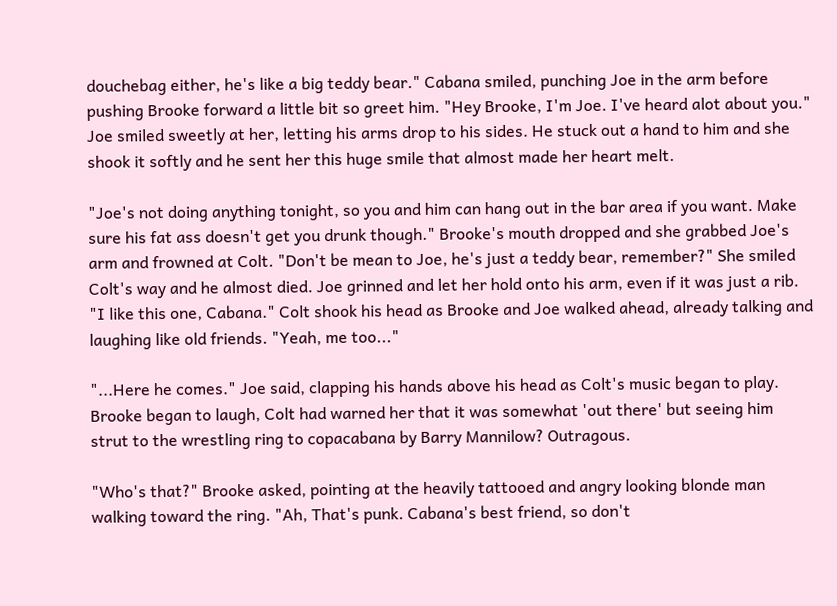douchebag either, he's like a big teddy bear." Cabana smiled, punching Joe in the arm before pushing Brooke forward a little bit so greet him. "Hey Brooke, I'm Joe. I've heard alot about you." Joe smiled sweetly at her, letting his arms drop to his sides. He stuck out a hand to him and she shook it softly and he sent her this huge smile that almost made her heart melt.

"Joe's not doing anything tonight, so you and him can hang out in the bar area if you want. Make sure his fat ass doesn't get you drunk though." Brooke's mouth dropped and she grabbed Joe's arm and frowned at Colt. "Don't be mean to Joe, he's just a teddy bear, remember?" She smiled Colt's way and he almost died. Joe grinned and let her hold onto his arm, even if it was just a rib. "I like this one, Cabana." Colt shook his head as Brooke and Joe walked ahead, already talking and laughing like old friends. "Yeah, me too..."

"...Here he comes." Joe said, clapping his hands above his head as Colt's music began to play. Brooke began to laugh, Colt had warned her that it was somewhat 'out there' but seeing him strut to the wrestling ring to copacabana by Barry Mannilow? Outragous.

"Who's that?" Brooke asked, pointing at the heavily tattooed and angry looking blonde man walking toward the ring. "Ah, That's punk. Cabana's best friend, so don't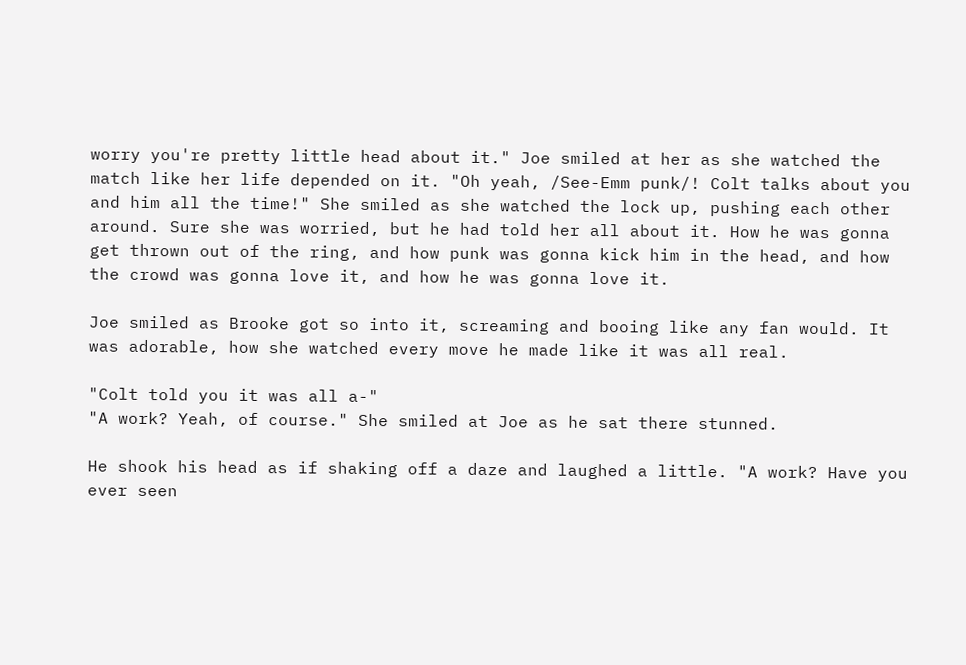worry you're pretty little head about it." Joe smiled at her as she watched the match like her life depended on it. "Oh yeah, /See-Emm punk/! Colt talks about you and him all the time!" She smiled as she watched the lock up, pushing each other around. Sure she was worried, but he had told her all about it. How he was gonna get thrown out of the ring, and how punk was gonna kick him in the head, and how the crowd was gonna love it, and how he was gonna love it.

Joe smiled as Brooke got so into it, screaming and booing like any fan would. It was adorable, how she watched every move he made like it was all real.

"Colt told you it was all a-"
"A work? Yeah, of course." She smiled at Joe as he sat there stunned.

He shook his head as if shaking off a daze and laughed a little. "A work? Have you ever seen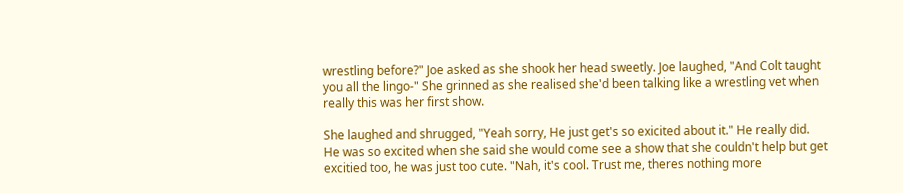wrestling before?" Joe asked as she shook her head sweetly. Joe laughed, "And Colt taught you all the lingo-" She grinned as she realised she'd been talking like a wrestling vet when really this was her first show.

She laughed and shrugged, "Yeah sorry, He just get's so exicited about it." He really did. He was so excited when she said she would come see a show that she couldn't help but get excitied too, he was just too cute. "Nah, it's cool. Trust me, theres nothing more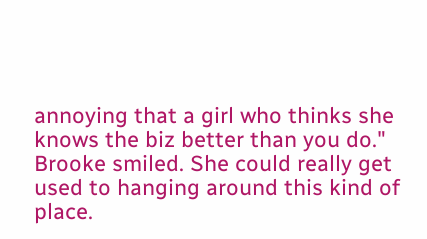annoying that a girl who thinks she knows the biz better than you do." Brooke smiled. She could really get used to hanging around this kind of place.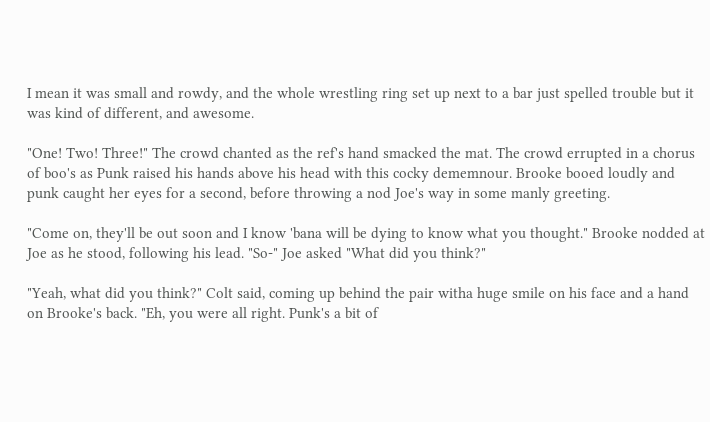I mean it was small and rowdy, and the whole wrestling ring set up next to a bar just spelled trouble but it was kind of different, and awesome.

"One! Two! Three!" The crowd chanted as the ref's hand smacked the mat. The crowd errupted in a chorus of boo's as Punk raised his hands above his head with this cocky dememnour. Brooke booed loudly and punk caught her eyes for a second, before throwing a nod Joe's way in some manly greeting.

"Come on, they'll be out soon and I know 'bana will be dying to know what you thought." Brooke nodded at Joe as he stood, following his lead. "So-" Joe asked "What did you think?"

"Yeah, what did you think?" Colt said, coming up behind the pair witha huge smile on his face and a hand on Brooke's back. "Eh, you were all right. Punk's a bit of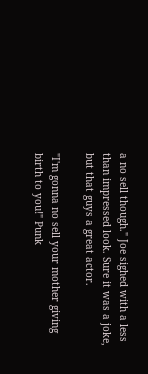a no sell though." Joe sighed with a less than impressed look. Sure it was a joke, but that guys a great actor.

"I'm gonna no sell your mother giving birth to you!" Punk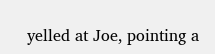yelled at Joe, pointing a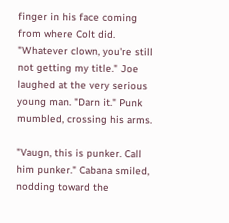finger in his face coming from where Colt did. "Whatever clown, you're still not getting my title." Joe laughed at the very serious young man. "Darn it." Punk mumbled, crossing his arms.

"Vaugn, this is punker. Call him punker." Cabana smiled, nodding toward the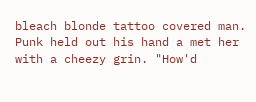bleach blonde tattoo covered man. Punk held out his hand a met her with a cheezy grin. "How'd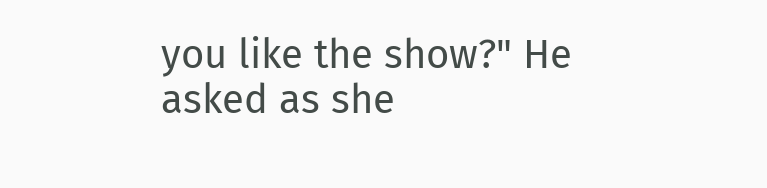you like the show?" He asked as she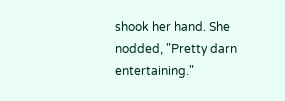shook her hand. She nodded, "Pretty darn entertaining."